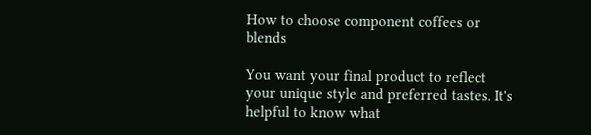How to choose component coffees or blends

You want your final product to reflect your unique style and preferred tastes. It's helpful to know what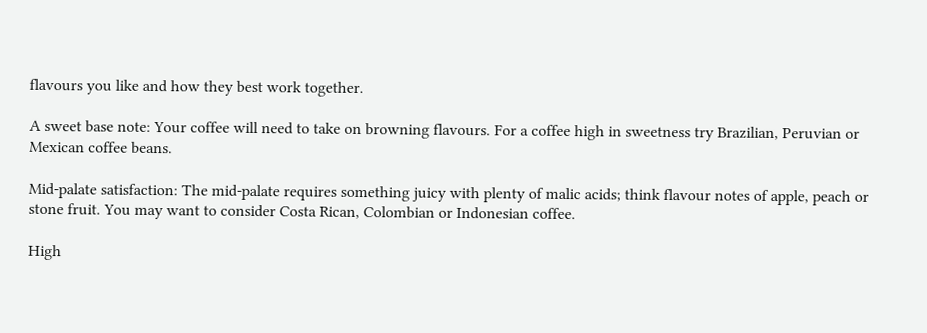flavours you like and how they best work together.

A sweet base note: Your coffee will need to take on browning flavours. For a coffee high in sweetness try Brazilian, Peruvian or Mexican coffee beans.

Mid-palate satisfaction: The mid-palate requires something juicy with plenty of malic acids; think flavour notes of apple, peach or stone fruit. You may want to consider Costa Rican, Colombian or Indonesian coffee.

High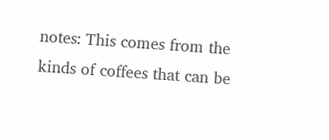notes: This comes from the kinds of coffees that can be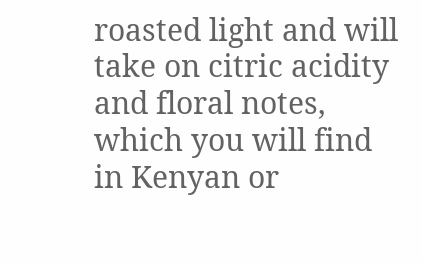roasted light and will take on citric acidity and floral notes, which you will find in Kenyan or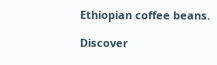Ethiopian coffee beans.

Discover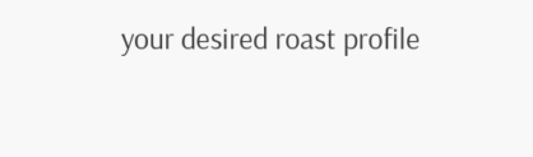your desired roast profile